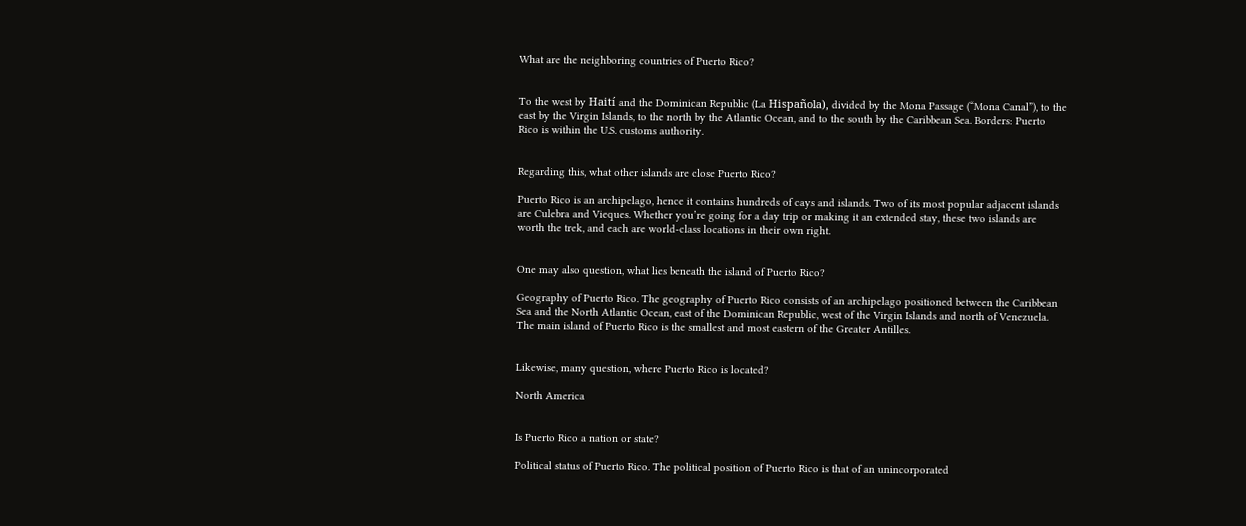What are the neighboring countries of Puerto Rico?


To the west by Haití and the Dominican Republic (La Hispañola), divided by the Mona Passage (“Mona Canal”), to the east by the Virgin Islands, to the north by the Atlantic Ocean, and to the south by the Caribbean Sea. Borders: Puerto Rico is within the U.S. customs authority.


Regarding this, what other islands are close Puerto Rico?

Puerto Rico is an archipelago, hence it contains hundreds of cays and islands. Two of its most popular adjacent islands are Culebra and Vieques. Whether you’re going for a day trip or making it an extended stay, these two islands are worth the trek, and each are world-class locations in their own right.


One may also question, what lies beneath the island of Puerto Rico?

Geography of Puerto Rico. The geography of Puerto Rico consists of an archipelago positioned between the Caribbean Sea and the North Atlantic Ocean, east of the Dominican Republic, west of the Virgin Islands and north of Venezuela. The main island of Puerto Rico is the smallest and most eastern of the Greater Antilles.


Likewise, many question, where Puerto Rico is located?

North America


Is Puerto Rico a nation or state?

Political status of Puerto Rico. The political position of Puerto Rico is that of an unincorporated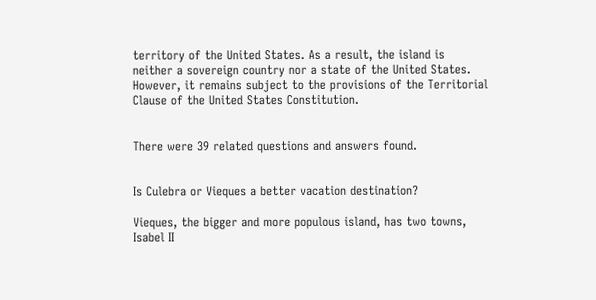territory of the United States. As a result, the island is neither a sovereign country nor a state of the United States. However, it remains subject to the provisions of the Territorial Clause of the United States Constitution.


There were 39 related questions and answers found.


Is Culebra or Vieques a better vacation destination?

Vieques, the bigger and more populous island, has two towns, Isabel II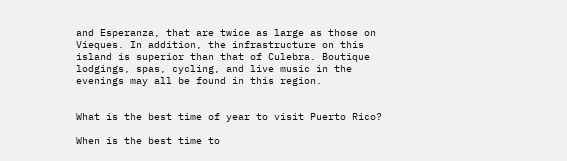and Esperanza, that are twice as large as those on Vieques. In addition, the infrastructure on this island is superior than that of Culebra. Boutique lodgings, spas, cycling, and live music in the evenings may all be found in this region.


What is the best time of year to visit Puerto Rico?

When is the best time to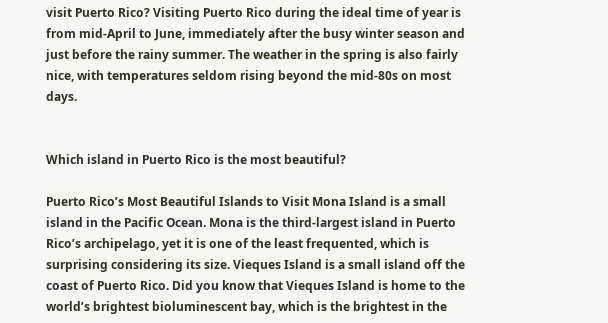visit Puerto Rico? Visiting Puerto Rico during the ideal time of year is from mid-April to June, immediately after the busy winter season and just before the rainy summer. The weather in the spring is also fairly nice, with temperatures seldom rising beyond the mid-80s on most days.


Which island in Puerto Rico is the most beautiful?

Puerto Rico’s Most Beautiful Islands to Visit Mona Island is a small island in the Pacific Ocean. Mona is the third-largest island in Puerto Rico’s archipelago, yet it is one of the least frequented, which is surprising considering its size. Vieques Island is a small island off the coast of Puerto Rico. Did you know that Vieques Island is home to the world’s brightest bioluminescent bay, which is the brightest in the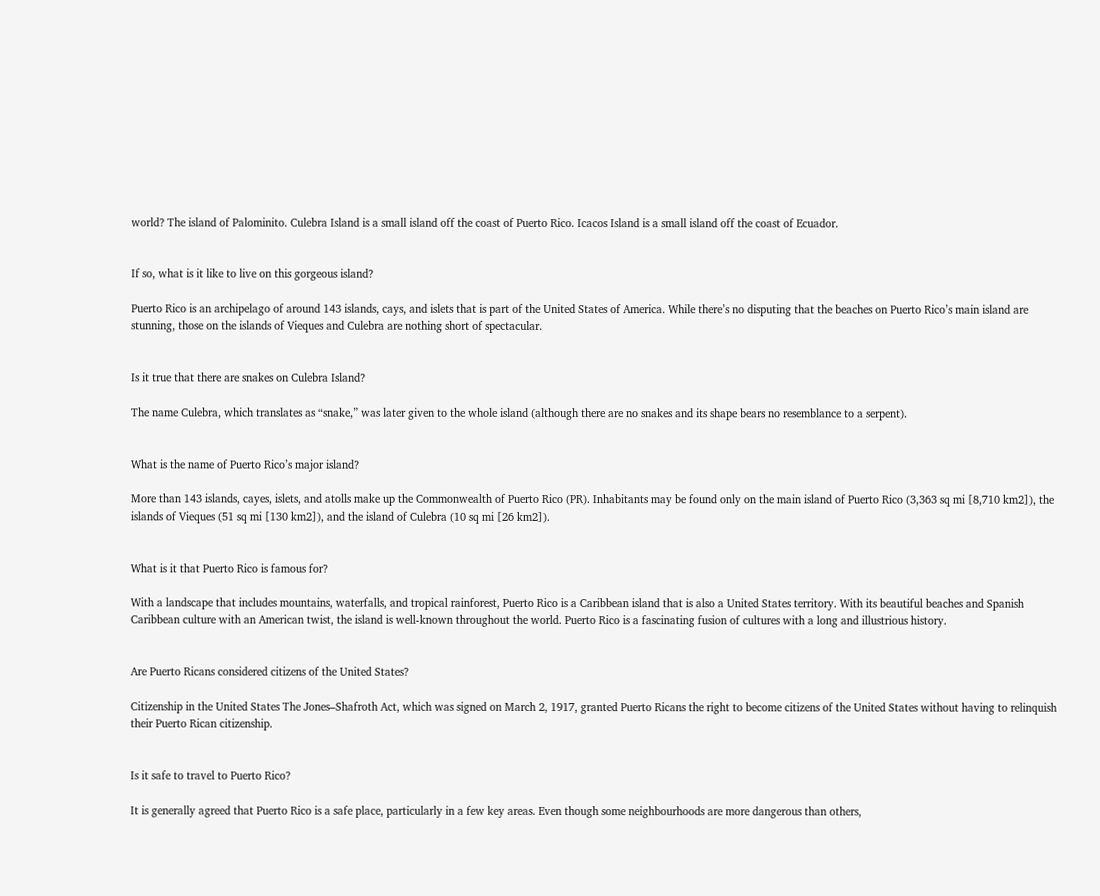world? The island of Palominito. Culebra Island is a small island off the coast of Puerto Rico. Icacos Island is a small island off the coast of Ecuador.


If so, what is it like to live on this gorgeous island?

Puerto Rico is an archipelago of around 143 islands, cays, and islets that is part of the United States of America. While there’s no disputing that the beaches on Puerto Rico’s main island are stunning, those on the islands of Vieques and Culebra are nothing short of spectacular.


Is it true that there are snakes on Culebra Island?

The name Culebra, which translates as “snake,” was later given to the whole island (although there are no snakes and its shape bears no resemblance to a serpent).


What is the name of Puerto Rico’s major island?

More than 143 islands, cayes, islets, and atolls make up the Commonwealth of Puerto Rico (PR). Inhabitants may be found only on the main island of Puerto Rico (3,363 sq mi [8,710 km2]), the islands of Vieques (51 sq mi [130 km2]), and the island of Culebra (10 sq mi [26 km2]).


What is it that Puerto Rico is famous for?

With a landscape that includes mountains, waterfalls, and tropical rainforest, Puerto Rico is a Caribbean island that is also a United States territory. With its beautiful beaches and Spanish Caribbean culture with an American twist, the island is well-known throughout the world. Puerto Rico is a fascinating fusion of cultures with a long and illustrious history.


Are Puerto Ricans considered citizens of the United States?

Citizenship in the United States The Jones–Shafroth Act, which was signed on March 2, 1917, granted Puerto Ricans the right to become citizens of the United States without having to relinquish their Puerto Rican citizenship.


Is it safe to travel to Puerto Rico?

It is generally agreed that Puerto Rico is a safe place, particularly in a few key areas. Even though some neighbourhoods are more dangerous than others,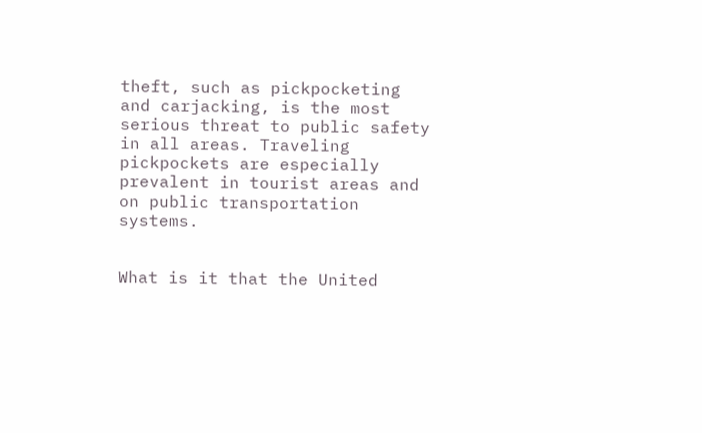theft, such as pickpocketing and carjacking, is the most serious threat to public safety in all areas. Traveling pickpockets are especially prevalent in tourist areas and on public transportation systems.


What is it that the United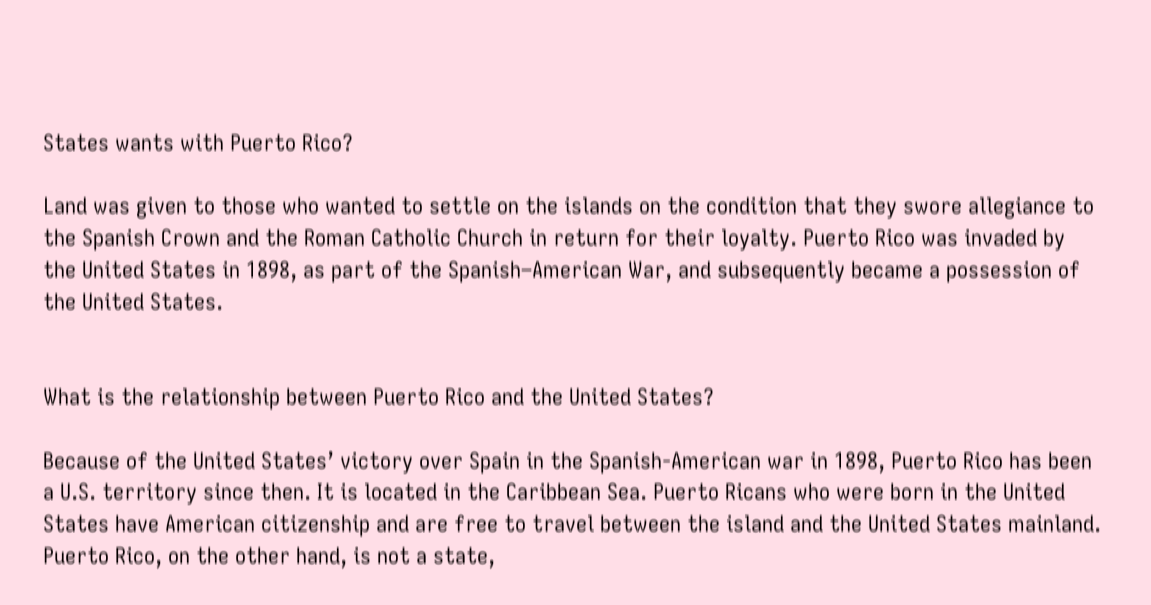States wants with Puerto Rico?

Land was given to those who wanted to settle on the islands on the condition that they swore allegiance to the Spanish Crown and the Roman Catholic Church in return for their loyalty. Puerto Rico was invaded by the United States in 1898, as part of the Spanish–American War, and subsequently became a possession of the United States.


What is the relationship between Puerto Rico and the United States?

Because of the United States’ victory over Spain in the Spanish-American war in 1898, Puerto Rico has been a U.S. territory since then. It is located in the Caribbean Sea. Puerto Ricans who were born in the United States have American citizenship and are free to travel between the island and the United States mainland. Puerto Rico, on the other hand, is not a state,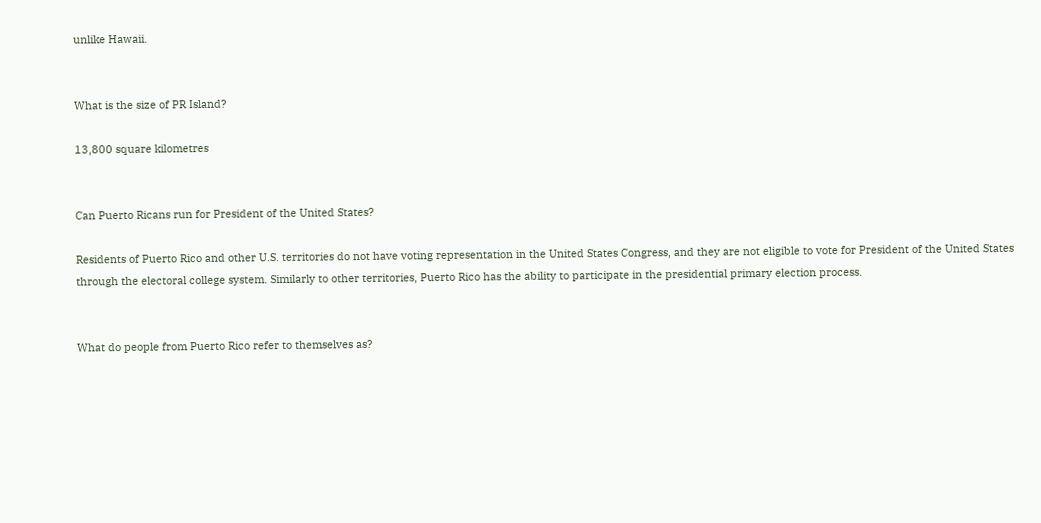unlike Hawaii.


What is the size of PR Island?

13,800 square kilometres


Can Puerto Ricans run for President of the United States?

Residents of Puerto Rico and other U.S. territories do not have voting representation in the United States Congress, and they are not eligible to vote for President of the United States through the electoral college system. Similarly to other territories, Puerto Rico has the ability to participate in the presidential primary election process.


What do people from Puerto Rico refer to themselves as?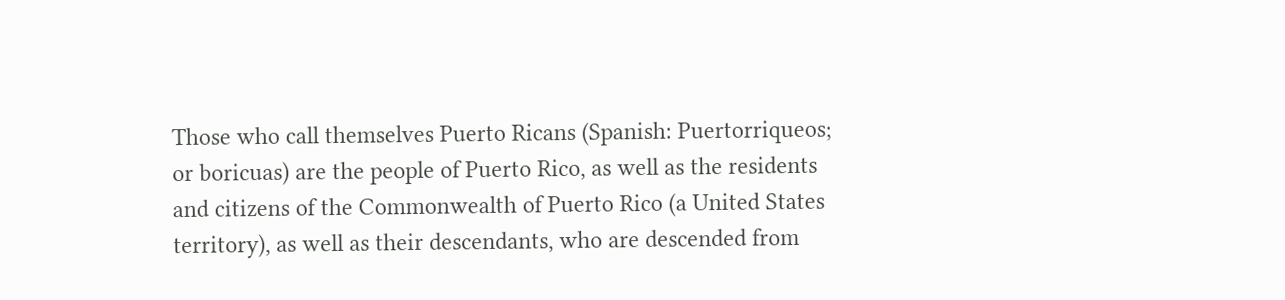Those who call themselves Puerto Ricans (Spanish: Puertorriqueos; or boricuas) are the people of Puerto Rico, as well as the residents and citizens of the Commonwealth of Puerto Rico (a United States territory), as well as their descendants, who are descended from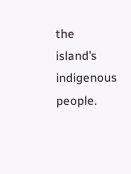the island’s indigenous people.